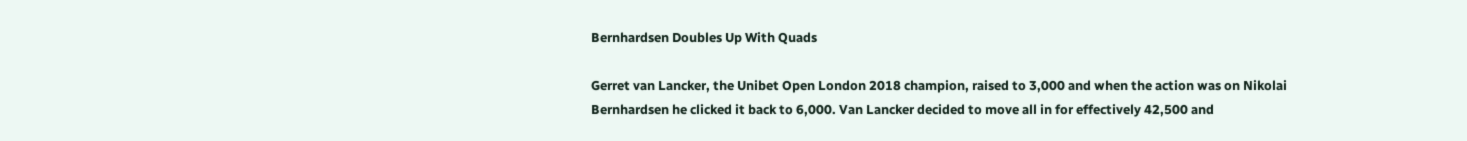Bernhardsen Doubles Up With Quads

Gerret van Lancker, the Unibet Open London 2018 champion, raised to 3,000 and when the action was on Nikolai Bernhardsen he clicked it back to 6,000. Van Lancker decided to move all in for effectively 42,500 and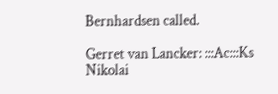Bernhardsen called.

Gerret van Lancker: :::Ac:::Ks
Nikolai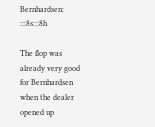Bernhardsen: :::8s:::8h

The flop was already very good for Bernhardsen when the dealer opened up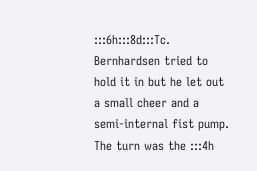:::6h:::8d:::Tc. Bernhardsen tried to hold it in but he let out a small cheer and a semi-internal fist pump. The turn was the :::4h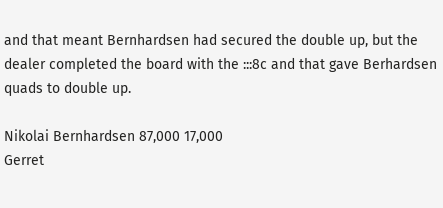and that meant Bernhardsen had secured the double up, but the dealer completed the board with the :::8c and that gave Berhardsen quads to double up.

Nikolai Bernhardsen 87,000 17,000
Gerret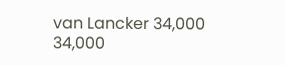van Lancker 34,000 34,000